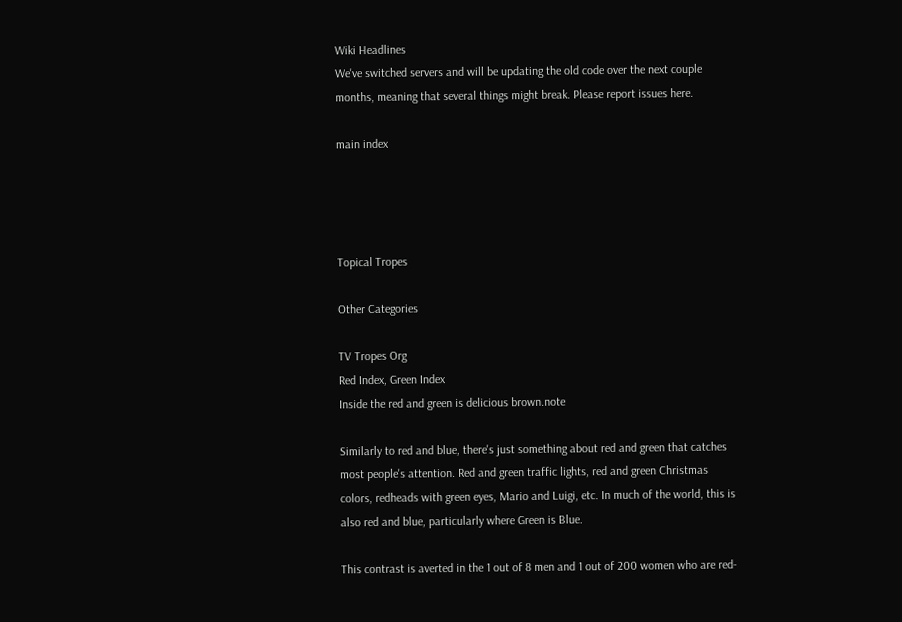Wiki Headlines
We've switched servers and will be updating the old code over the next couple months, meaning that several things might break. Please report issues here.

main index




Topical Tropes

Other Categories

TV Tropes Org
Red Index, Green Index
Inside the red and green is delicious brown.note

Similarly to red and blue, there's just something about red and green that catches most people's attention. Red and green traffic lights, red and green Christmas colors, redheads with green eyes, Mario and Luigi, etc. In much of the world, this is also red and blue, particularly where Green is Blue.

This contrast is averted in the 1 out of 8 men and 1 out of 200 women who are red-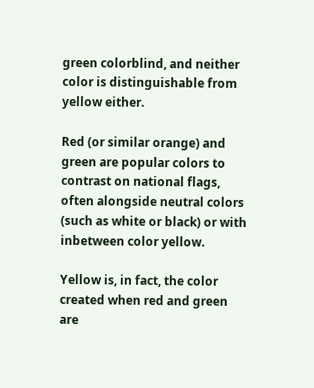green colorblind, and neither color is distinguishable from yellow either.

Red (or similar orange) and green are popular colors to contrast on national flags, often alongside neutral colors (such as white or black) or with inbetween color yellow.

Yellow is, in fact, the color created when red and green are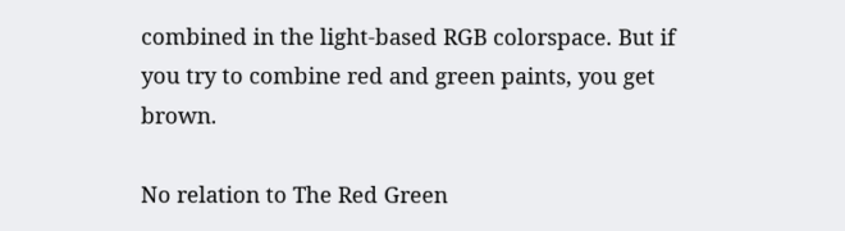combined in the light-based RGB colorspace. But if you try to combine red and green paints, you get brown.

No relation to The Red Green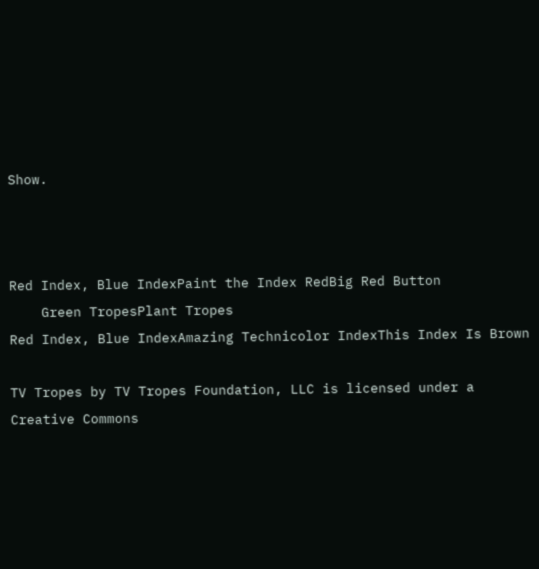Show.



Red Index, Blue IndexPaint the Index RedBig Red Button
    Green TropesPlant Tropes
Red Index, Blue IndexAmazing Technicolor IndexThis Index Is Brown

TV Tropes by TV Tropes Foundation, LLC is licensed under a Creative Commons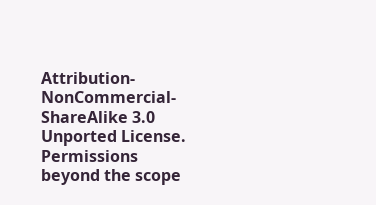Attribution-NonCommercial-ShareAlike 3.0 Unported License.
Permissions beyond the scope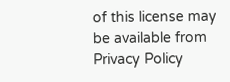of this license may be available from
Privacy Policy